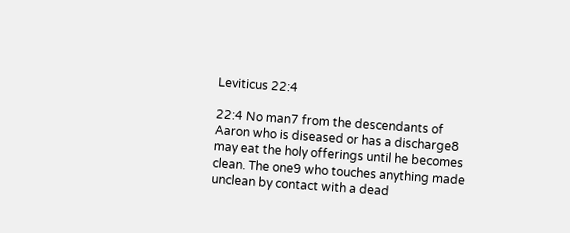Leviticus 22:4

22:4 No man7 from the descendants of Aaron who is diseased or has a discharge8 may eat the holy offerings until he becomes clean. The one9 who touches anything made unclean by contact with a dead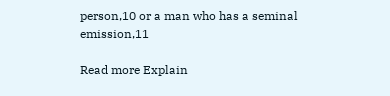person,10 or a man who has a seminal emission,11

Read more Explain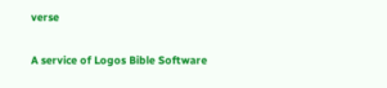verse

A service of Logos Bible Software